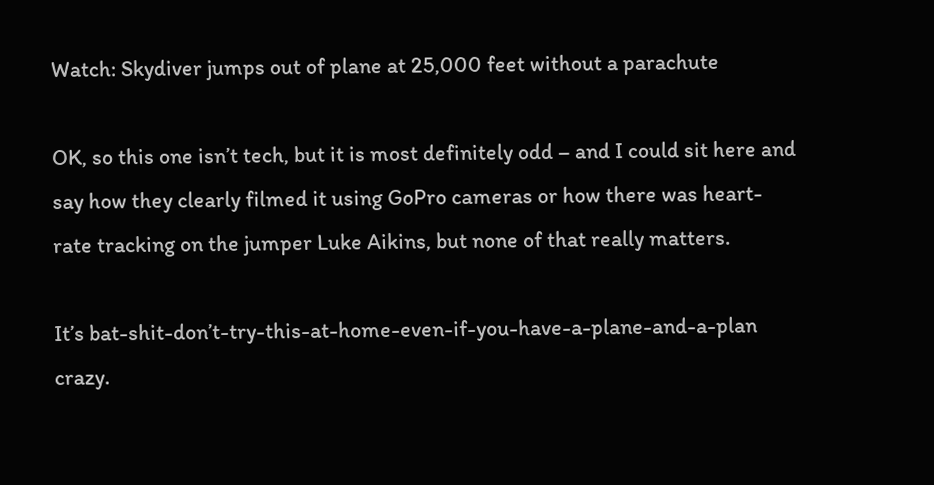Watch: Skydiver jumps out of plane at 25,000 feet without a parachute

OK, so this one isn’t tech, but it is most definitely odd – and I could sit here and say how they clearly filmed it using GoPro cameras or how there was heart-rate tracking on the jumper Luke Aikins, but none of that really matters.

It’s bat-shit-don’t-try-this-at-home-even-if-you-have-a-plane-and-a-plan crazy.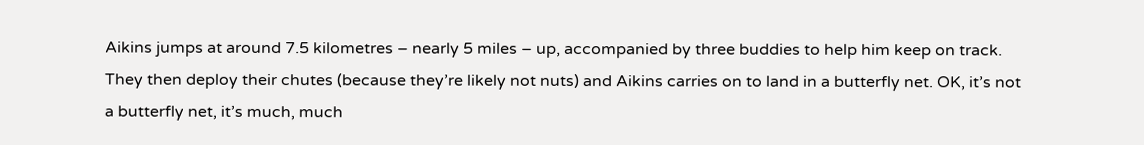Aikins jumps at around 7.5 kilometres – nearly 5 miles – up, accompanied by three buddies to help him keep on track. They then deploy their chutes (because they’re likely not nuts) and Aikins carries on to land in a butterfly net. OK, it’s not a butterfly net, it’s much, much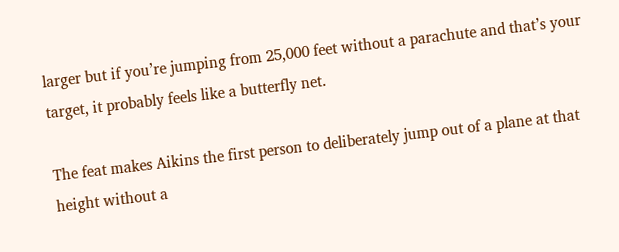larger but if you’re jumping from 25,000 feet without a parachute and that’s your target, it probably feels like a butterfly net.

The feat makes Aikins the first person to deliberately jump out of a plane at that height without a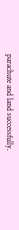parachute and land successfully.